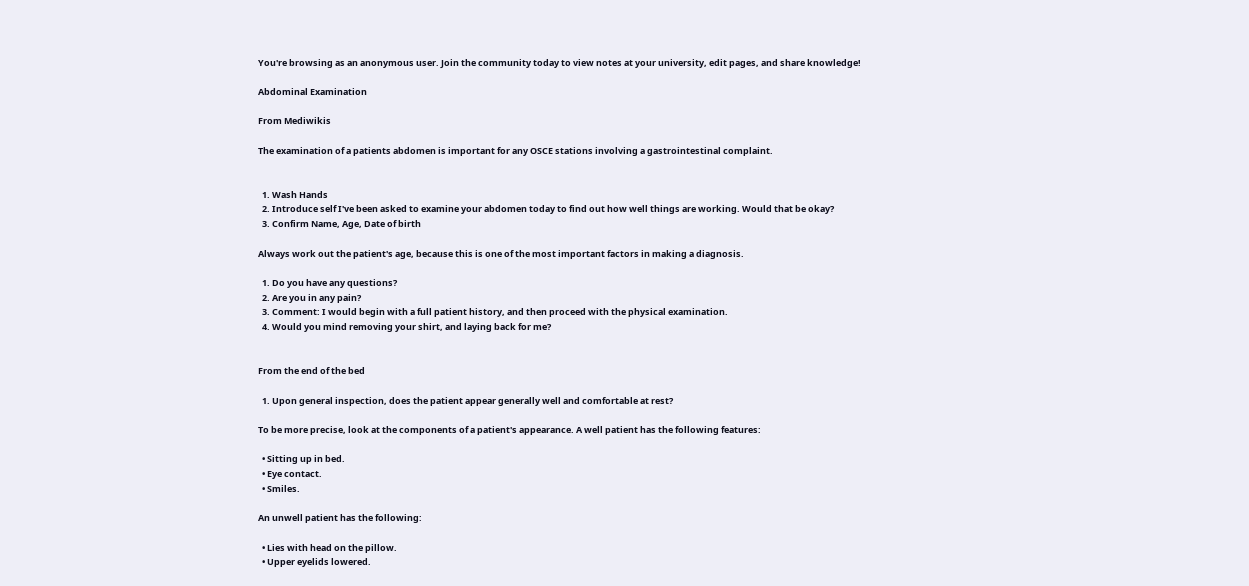You're browsing as an anonymous user. Join the community today to view notes at your university, edit pages, and share knowledge!

Abdominal Examination

From Mediwikis

The examination of a patients abdomen is important for any OSCE stations involving a gastrointestinal complaint.


  1. Wash Hands
  2. Introduce self I've been asked to examine your abdomen today to find out how well things are working. Would that be okay?
  3. Confirm Name, Age, Date of birth

Always work out the patient's age, because this is one of the most important factors in making a diagnosis.

  1. Do you have any questions?
  2. Are you in any pain?
  3. Comment: I would begin with a full patient history, and then proceed with the physical examination.
  4. Would you mind removing your shirt, and laying back for me?


From the end of the bed

  1. Upon general inspection, does the patient appear generally well and comfortable at rest?

To be more precise, look at the components of a patient's appearance. A well patient has the following features:

  • Sitting up in bed.
  • Eye contact.
  • Smiles.

An unwell patient has the following:

  • Lies with head on the pillow.
  • Upper eyelids lowered.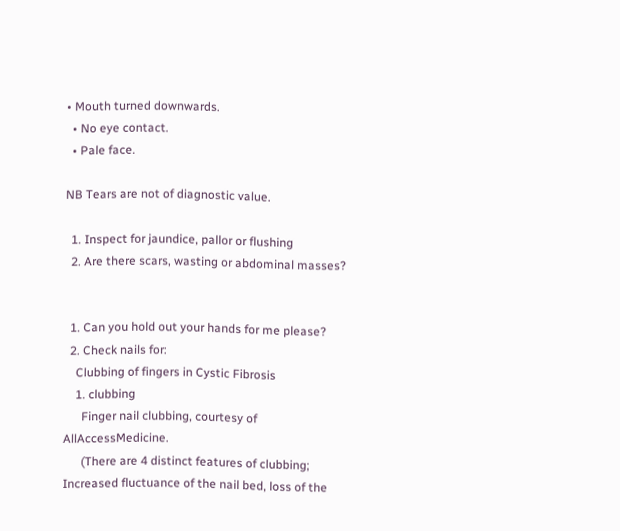• Mouth turned downwards.
  • No eye contact.
  • Pale face.

NB Tears are not of diagnostic value.

  1. Inspect for jaundice, pallor or flushing
  2. Are there scars, wasting or abdominal masses?


  1. Can you hold out your hands for me please?
  2. Check nails for:
    Clubbing of fingers in Cystic Fibrosis
    1. clubbing
      Finger nail clubbing, courtesy of AllAccessMedicine.
      (There are 4 distinct features of clubbing; Increased fluctuance of the nail bed, loss of the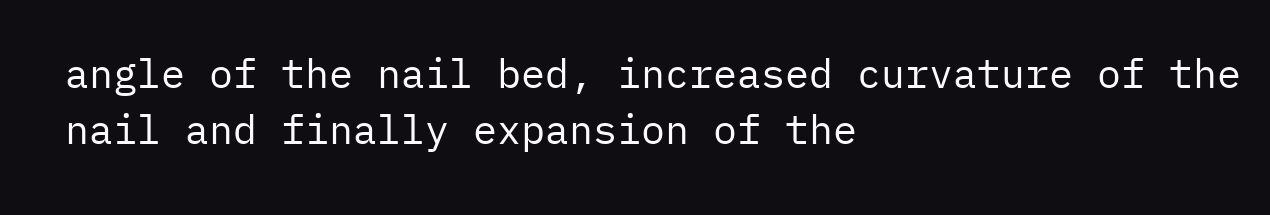angle of the nail bed, increased curvature of the nail and finally expansion of the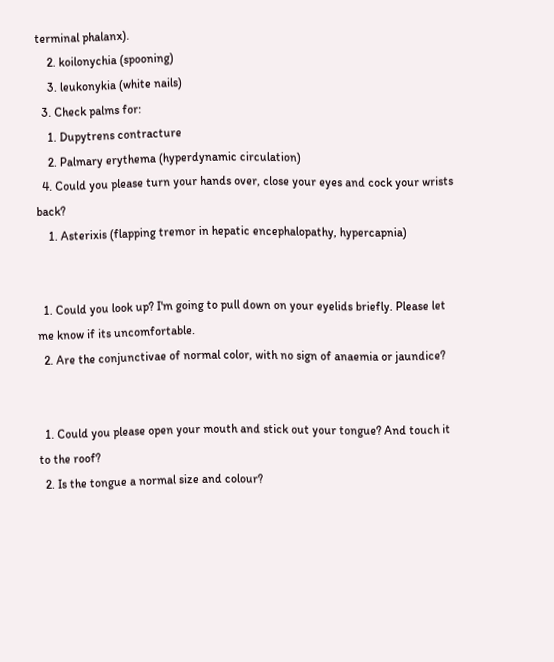terminal phalanx).
    2. koilonychia (spooning)
    3. leukonykia (white nails)
  3. Check palms for:
    1. Dupytrens contracture
    2. Palmary erythema (hyperdynamic circulation)
  4. Could you please turn your hands over, close your eyes and cock your wrists back?
    1. Asterixis (flapping tremor in hepatic encephalopathy, hypercapnia)


  1. Could you look up? I'm going to pull down on your eyelids briefly. Please let me know if its uncomfortable.
  2. Are the conjunctivae of normal color, with no sign of anaemia or jaundice?


  1. Could you please open your mouth and stick out your tongue? And touch it to the roof?
  2. Is the tongue a normal size and colour?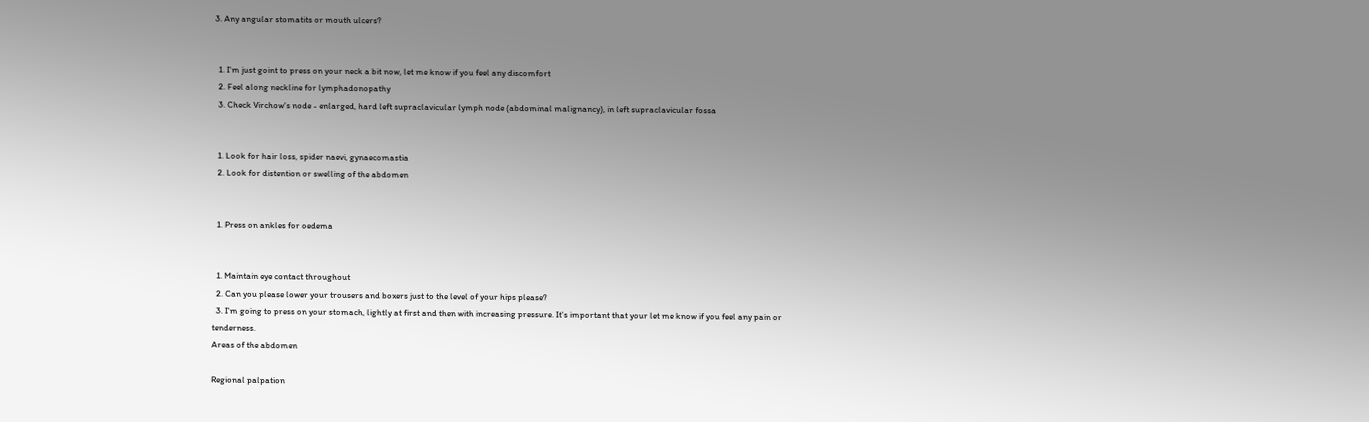3. Any angular stomatits or mouth ulcers?


  1. I'm just goint to press on your neck a bit now, let me know if you feel any discomfort
  2. Feel along neckline for lymphadonopathy
  3. Check Virchow's node - enlarged, hard left supraclavicular lymph node (abdominal malignancy), in left supraclavicular fossa


  1. Look for hair loss, spider naevi, gynaecomastia
  2. Look for distention or swelling of the abdomen


  1. Press on ankles for oedema


  1. Maintain eye contact throughout
  2. Can you please lower your trousers and boxers just to the level of your hips please?
  3. I'm going to press on your stomach, lightly at first and then with increasing pressure. It's important that your let me know if you feel any pain or tenderness.
Areas of the abdomen

Regional palpation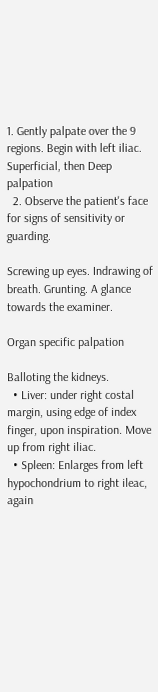1. Gently palpate over the 9 regions. Begin with left iliac. Superficial, then Deep palpation
  2. Observe the patient's face for signs of sensitivity or guarding.

Screwing up eyes. Indrawing of breath. Grunting. A glance towards the examiner.

Organ specific palpation

Balloting the kidneys.
  • Liver: under right costal margin, using edge of index finger, upon inspiration. Move up from right iliac.
  • Spleen: Enlarges from left hypochondrium to right ileac, again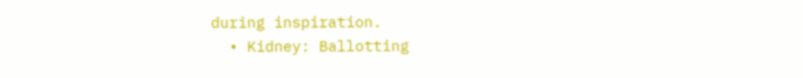during inspiration.
  • Kidney: Ballotting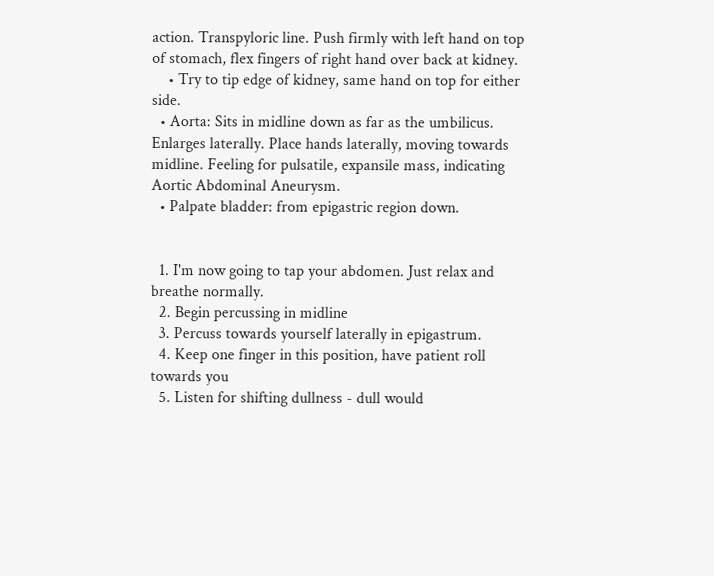action. Transpyloric line. Push firmly with left hand on top of stomach, flex fingers of right hand over back at kidney.
    • Try to tip edge of kidney, same hand on top for either side.
  • Aorta: Sits in midline down as far as the umbilicus. Enlarges laterally. Place hands laterally, moving towards midline. Feeling for pulsatile, expansile mass, indicating Aortic Abdominal Aneurysm.
  • Palpate bladder: from epigastric region down.


  1. I'm now going to tap your abdomen. Just relax and breathe normally.
  2. Begin percussing in midline
  3. Percuss towards yourself laterally in epigastrum.
  4. Keep one finger in this position, have patient roll towards you
  5. Listen for shifting dullness - dull would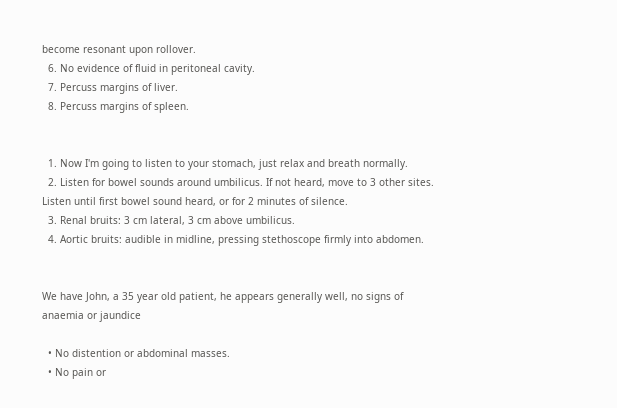become resonant upon rollover.
  6. No evidence of fluid in peritoneal cavity.
  7. Percuss margins of liver.
  8. Percuss margins of spleen.


  1. Now I'm going to listen to your stomach, just relax and breath normally.
  2. Listen for bowel sounds around umbilicus. If not heard, move to 3 other sites. Listen until first bowel sound heard, or for 2 minutes of silence.
  3. Renal bruits: 3 cm lateral, 3 cm above umbilicus.
  4. Aortic bruits: audible in midline, pressing stethoscope firmly into abdomen.


We have John, a 35 year old patient, he appears generally well, no signs of anaemia or jaundice

  • No distention or abdominal masses.
  • No pain or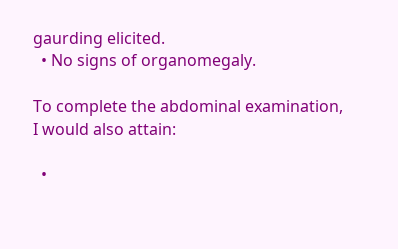gaurding elicited.
  • No signs of organomegaly.

To complete the abdominal examination, I would also attain:

  •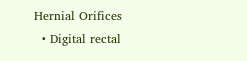Hernial Orifices
  • Digital rectal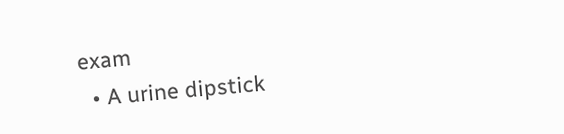exam
  • A urine dipstick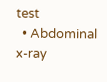test
  • Abdominal x-ray